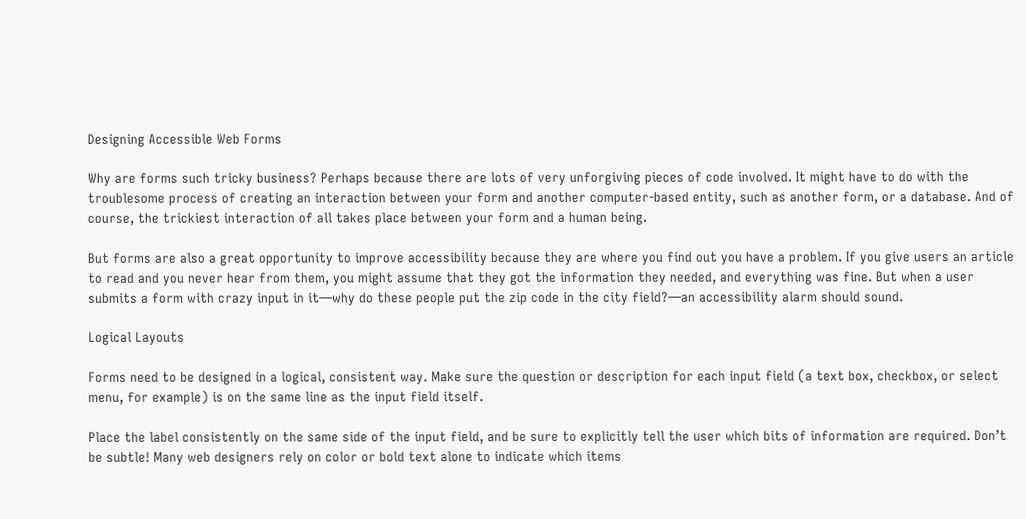Designing Accessible Web Forms

Why are forms such tricky business? Perhaps because there are lots of very unforgiving pieces of code involved. It might have to do with the troublesome process of creating an interaction between your form and another computer-based entity, such as another form, or a database. And of course, the trickiest interaction of all takes place between your form and a human being.

But forms are also a great opportunity to improve accessibility because they are where you find out you have a problem. If you give users an article to read and you never hear from them, you might assume that they got the information they needed, and everything was fine. But when a user submits a form with crazy input in it—why do these people put the zip code in the city field?—an accessibility alarm should sound.

Logical Layouts

Forms need to be designed in a logical, consistent way. Make sure the question or description for each input field (a text box, checkbox, or select menu, for example) is on the same line as the input field itself.

Place the label consistently on the same side of the input field, and be sure to explicitly tell the user which bits of information are required. Don’t be subtle! Many web designers rely on color or bold text alone to indicate which items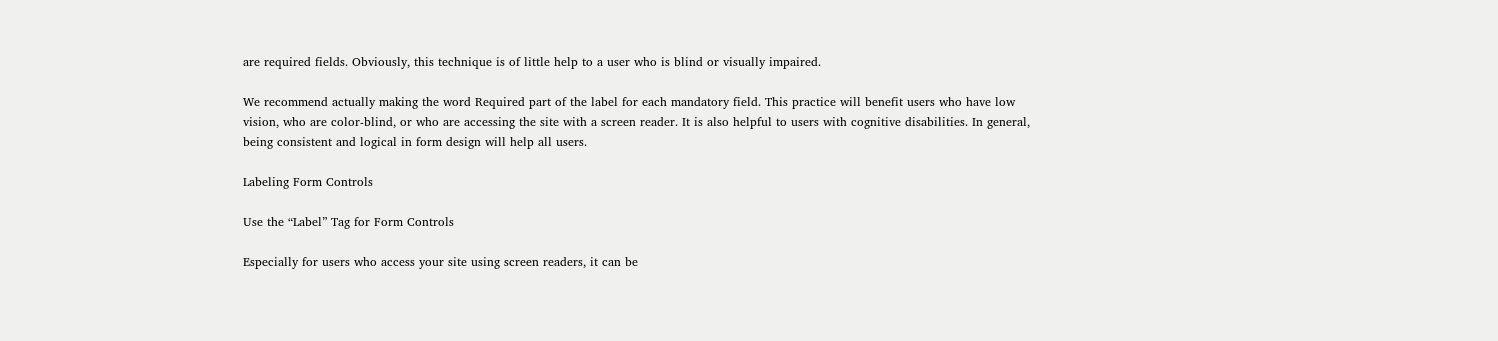are required fields. Obviously, this technique is of little help to a user who is blind or visually impaired.

We recommend actually making the word Required part of the label for each mandatory field. This practice will benefit users who have low vision, who are color-blind, or who are accessing the site with a screen reader. It is also helpful to users with cognitive disabilities. In general, being consistent and logical in form design will help all users.

Labeling Form Controls

Use the “Label” Tag for Form Controls

Especially for users who access your site using screen readers, it can be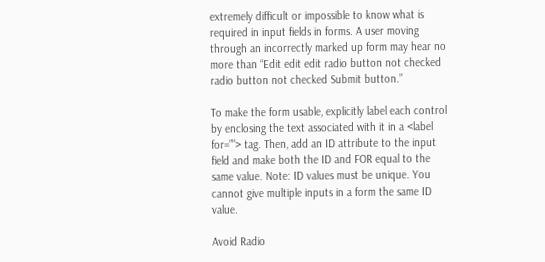extremely difficult or impossible to know what is required in input fields in forms. A user moving through an incorrectly marked up form may hear no more than “Edit edit edit radio button not checked radio button not checked Submit button.”

To make the form usable, explicitly label each control by enclosing the text associated with it in a <label for=””> tag. Then, add an ID attribute to the input field and make both the ID and FOR equal to the same value. Note: ID values must be unique. You cannot give multiple inputs in a form the same ID value.

Avoid Radio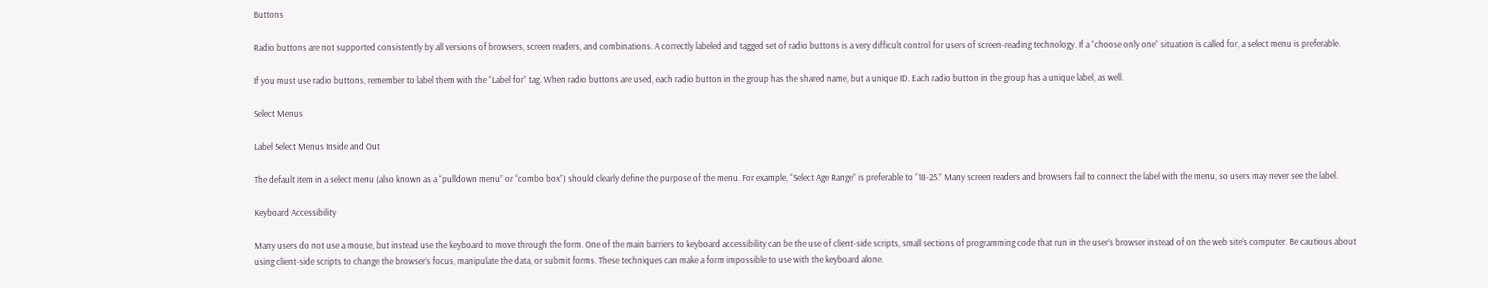Buttons

Radio buttons are not supported consistently by all versions of browsers, screen readers, and combinations. A correctly labeled and tagged set of radio buttons is a very difficult control for users of screen-reading technology. If a “choose only one” situation is called for, a select menu is preferable.

If you must use radio buttons, remember to label them with the “Label for” tag. When radio buttons are used, each radio button in the group has the shared name, but a unique ID. Each radio button in the group has a unique label, as well.

Select Menus

Label Select Menus Inside and Out

The default item in a select menu (also known as a “pulldown menu” or “combo box”) should clearly define the purpose of the menu. For example, “Select Age Range” is preferable to “18-25.” Many screen readers and browsers fail to connect the label with the menu, so users may never see the label.

Keyboard Accessibility

Many users do not use a mouse, but instead use the keyboard to move through the form. One of the main barriers to keyboard accessibility can be the use of client-side scripts, small sections of programming code that run in the user’s browser instead of on the web site’s computer. Be cautious about using client-side scripts to change the browser’s focus, manipulate the data, or submit forms. These techniques can make a form impossible to use with the keyboard alone.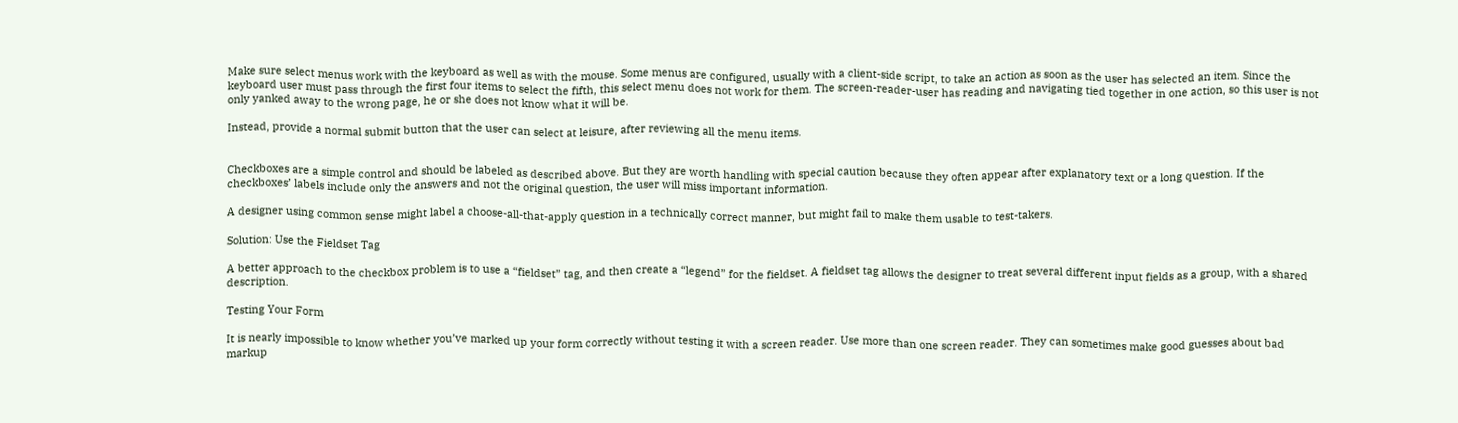Make sure select menus work with the keyboard as well as with the mouse. Some menus are configured, usually with a client-side script, to take an action as soon as the user has selected an item. Since the keyboard user must pass through the first four items to select the fifth, this select menu does not work for them. The screen-reader-user has reading and navigating tied together in one action, so this user is not only yanked away to the wrong page, he or she does not know what it will be.

Instead, provide a normal submit button that the user can select at leisure, after reviewing all the menu items.


Checkboxes are a simple control and should be labeled as described above. But they are worth handling with special caution because they often appear after explanatory text or a long question. If the checkboxes’ labels include only the answers and not the original question, the user will miss important information.

A designer using common sense might label a choose-all-that-apply question in a technically correct manner, but might fail to make them usable to test-takers.

Solution: Use the Fieldset Tag

A better approach to the checkbox problem is to use a “fieldset” tag, and then create a “legend” for the fieldset. A fieldset tag allows the designer to treat several different input fields as a group, with a shared description.

Testing Your Form

It is nearly impossible to know whether you’ve marked up your form correctly without testing it with a screen reader. Use more than one screen reader. They can sometimes make good guesses about bad markup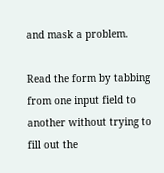and mask a problem.

Read the form by tabbing from one input field to another without trying to fill out the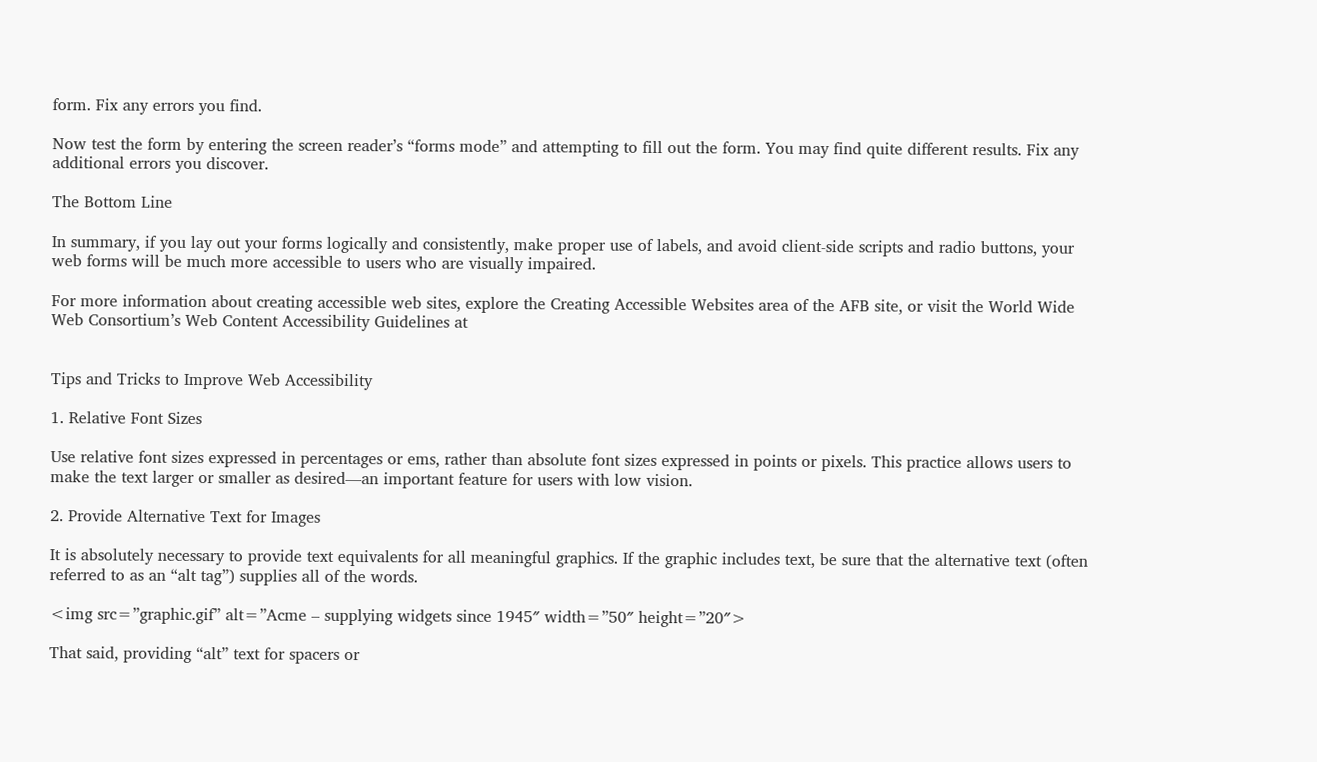form. Fix any errors you find.

Now test the form by entering the screen reader’s “forms mode” and attempting to fill out the form. You may find quite different results. Fix any additional errors you discover.

The Bottom Line

In summary, if you lay out your forms logically and consistently, make proper use of labels, and avoid client-side scripts and radio buttons, your web forms will be much more accessible to users who are visually impaired.

For more information about creating accessible web sites, explore the Creating Accessible Websites area of the AFB site, or visit the World Wide Web Consortium’s Web Content Accessibility Guidelines at


Tips and Tricks to Improve Web Accessibility

1. Relative Font Sizes

Use relative font sizes expressed in percentages or ems, rather than absolute font sizes expressed in points or pixels. This practice allows users to make the text larger or smaller as desired—an important feature for users with low vision.

2. Provide Alternative Text for Images

It is absolutely necessary to provide text equivalents for all meaningful graphics. If the graphic includes text, be sure that the alternative text (often referred to as an “alt tag”) supplies all of the words.

<img src=”graphic.gif” alt=”Acme – supplying widgets since 1945″ width=”50″ height=”20″>

That said, providing “alt” text for spacers or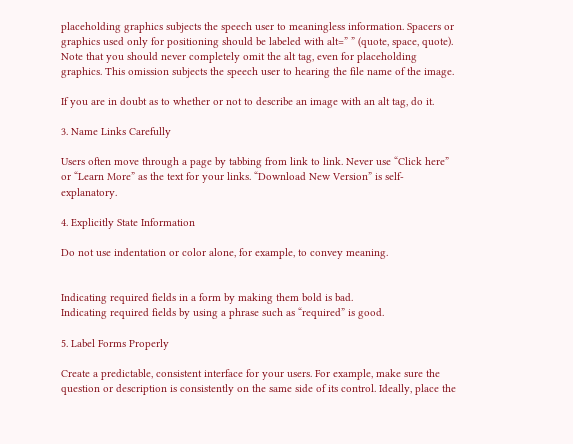placeholding graphics subjects the speech user to meaningless information. Spacers or graphics used only for positioning should be labeled with alt=” ” (quote, space, quote). Note that you should never completely omit the alt tag, even for placeholding graphics. This omission subjects the speech user to hearing the file name of the image.

If you are in doubt as to whether or not to describe an image with an alt tag, do it.

3. Name Links Carefully

Users often move through a page by tabbing from link to link. Never use “Click here” or “Learn More” as the text for your links. “Download New Version” is self-explanatory.

4. Explicitly State Information

Do not use indentation or color alone, for example, to convey meaning.


Indicating required fields in a form by making them bold is bad.
Indicating required fields by using a phrase such as “required” is good.

5. Label Forms Properly

Create a predictable, consistent interface for your users. For example, make sure the question or description is consistently on the same side of its control. Ideally, place the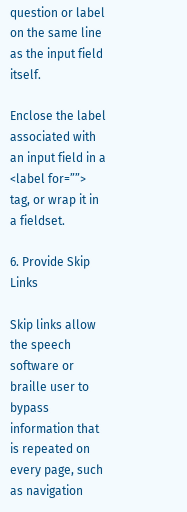question or label on the same line as the input field itself.

Enclose the label associated with an input field in a <label for=””> tag, or wrap it in a fieldset.

6. Provide Skip Links

Skip links allow the speech software or braille user to bypass information that is repeated on every page, such as navigation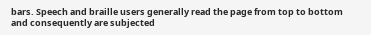bars. Speech and braille users generally read the page from top to bottom and consequently are subjected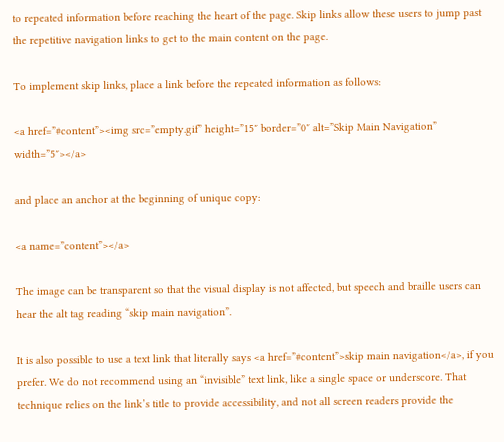to repeated information before reaching the heart of the page. Skip links allow these users to jump past the repetitive navigation links to get to the main content on the page.

To implement skip links, place a link before the repeated information as follows:

<a href=”#content”><img src=”empty.gif” height=”15″ border=”0″ alt=”Skip Main Navigation” width=”5″></a>

and place an anchor at the beginning of unique copy:

<a name=”content”></a>

The image can be transparent so that the visual display is not affected, but speech and braille users can hear the alt tag reading “skip main navigation”.

It is also possible to use a text link that literally says <a href=”#content”>skip main navigation</a>, if you prefer. We do not recommend using an “invisible” text link, like a single space or underscore. That technique relies on the link’s title to provide accessibility, and not all screen readers provide the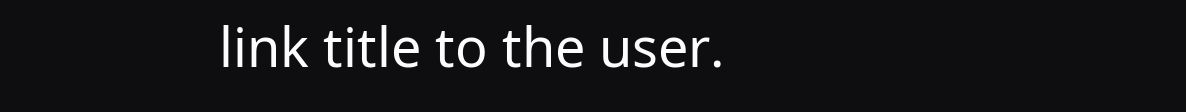link title to the user.